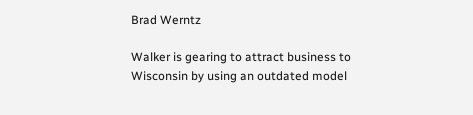Brad Werntz

Walker is gearing to attract business to Wisconsin by using an outdated model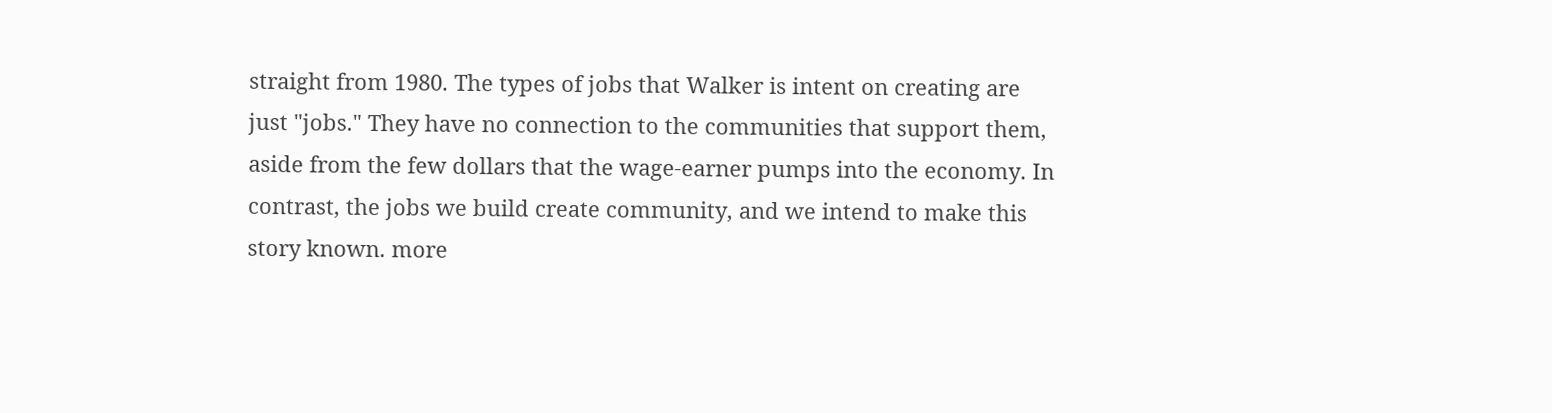straight from 1980. The types of jobs that Walker is intent on creating are just "jobs." They have no connection to the communities that support them, aside from the few dollars that the wage-earner pumps into the economy. In contrast, the jobs we build create community, and we intend to make this story known. more